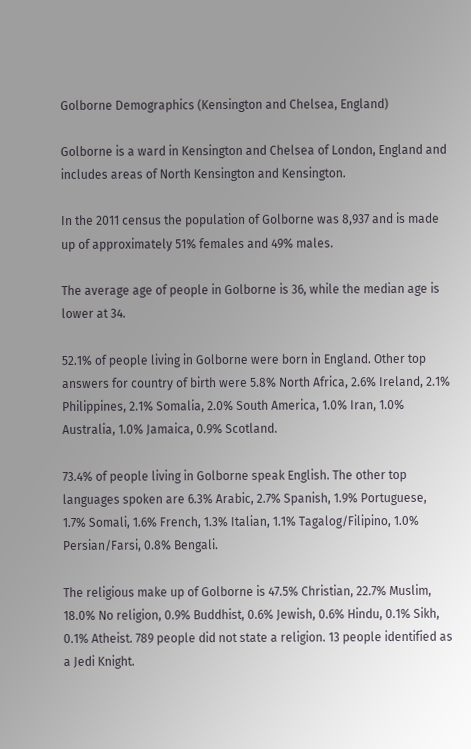Golborne Demographics (Kensington and Chelsea, England)

Golborne is a ward in Kensington and Chelsea of London, England and includes areas of North Kensington and Kensington.

In the 2011 census the population of Golborne was 8,937 and is made up of approximately 51% females and 49% males.

The average age of people in Golborne is 36, while the median age is lower at 34.

52.1% of people living in Golborne were born in England. Other top answers for country of birth were 5.8% North Africa, 2.6% Ireland, 2.1% Philippines, 2.1% Somalia, 2.0% South America, 1.0% Iran, 1.0% Australia, 1.0% Jamaica, 0.9% Scotland.

73.4% of people living in Golborne speak English. The other top languages spoken are 6.3% Arabic, 2.7% Spanish, 1.9% Portuguese, 1.7% Somali, 1.6% French, 1.3% Italian, 1.1% Tagalog/Filipino, 1.0% Persian/Farsi, 0.8% Bengali.

The religious make up of Golborne is 47.5% Christian, 22.7% Muslim, 18.0% No religion, 0.9% Buddhist, 0.6% Jewish, 0.6% Hindu, 0.1% Sikh, 0.1% Atheist. 789 people did not state a religion. 13 people identified as a Jedi Knight.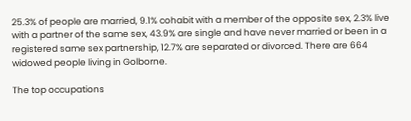25.3% of people are married, 9.1% cohabit with a member of the opposite sex, 2.3% live with a partner of the same sex, 43.9% are single and have never married or been in a registered same sex partnership, 12.7% are separated or divorced. There are 664 widowed people living in Golborne.

The top occupations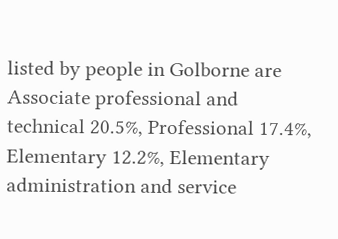listed by people in Golborne are Associate professional and technical 20.5%, Professional 17.4%, Elementary 12.2%, Elementary administration and service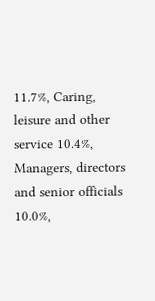11.7%, Caring, leisure and other service 10.4%, Managers, directors and senior officials 10.0%,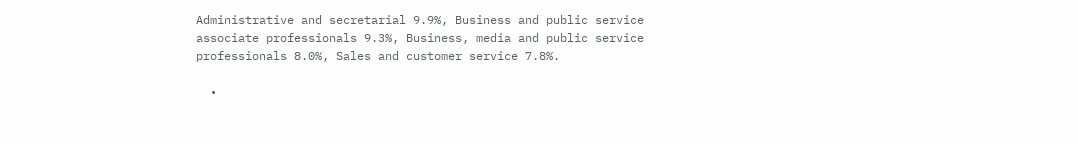Administrative and secretarial 9.9%, Business and public service associate professionals 9.3%, Business, media and public service professionals 8.0%, Sales and customer service 7.8%.

  •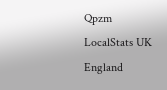Qpzm LocalStats UK England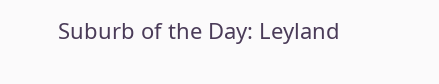Suburb of the Day: Leyland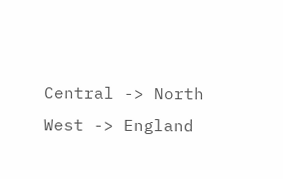Central -> North West -> England